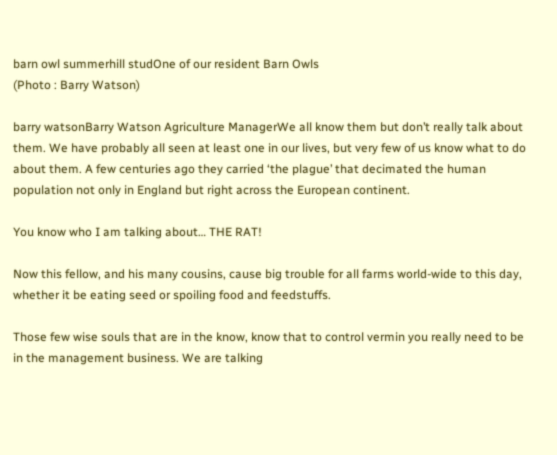barn owl summerhill studOne of our resident Barn Owls
(Photo : Barry Watson)

barry watsonBarry Watson Agriculture ManagerWe all know them but don’t really talk about them. We have probably all seen at least one in our lives, but very few of us know what to do about them. A few centuries ago they carried ‘the plague’ that decimated the human population not only in England but right across the European continent.

You know who I am talking about… THE RAT!

Now this fellow, and his many cousins, cause big trouble for all farms world-wide to this day, whether it be eating seed or spoiling food and feedstuffs.

Those few wise souls that are in the know, know that to control vermin you really need to be in the management business. We are talking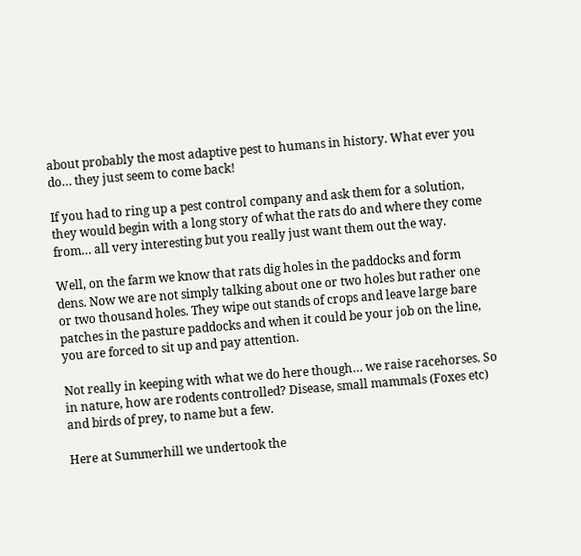about probably the most adaptive pest to humans in history. What ever you do… they just seem to come back!

If you had to ring up a pest control company and ask them for a solution, they would begin with a long story of what the rats do and where they come from… all very interesting but you really just want them out the way.

Well, on the farm we know that rats dig holes in the paddocks and form dens. Now we are not simply talking about one or two holes but rather one or two thousand holes. They wipe out stands of crops and leave large bare patches in the pasture paddocks and when it could be your job on the line, you are forced to sit up and pay attention.

Not really in keeping with what we do here though… we raise racehorses. So in nature, how are rodents controlled? Disease, small mammals (Foxes etc) and birds of prey, to name but a few.

Here at Summerhill we undertook the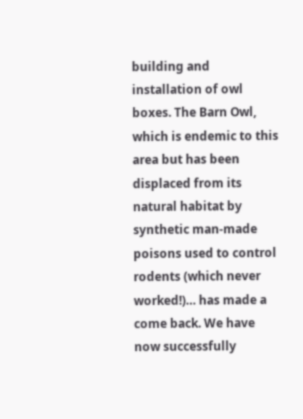building and installation of owl boxes. The Barn Owl, which is endemic to this area but has been displaced from its natural habitat by synthetic man-made poisons used to control rodents (which never worked!)… has made a come back. We have now successfully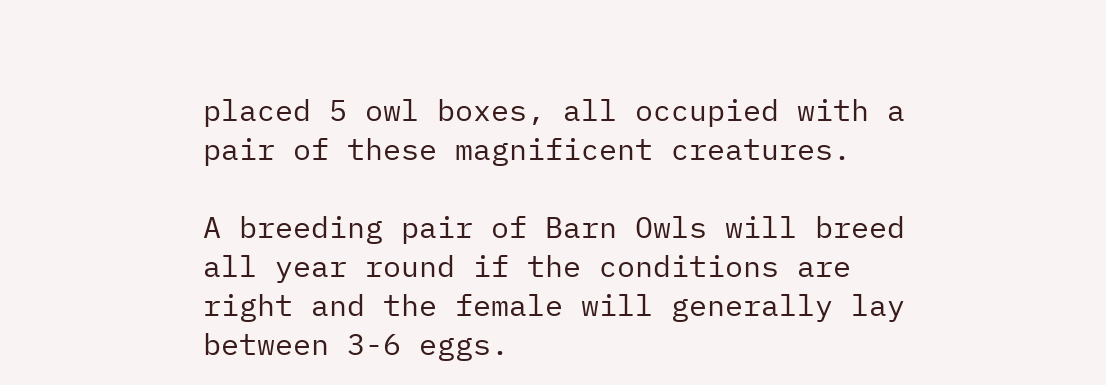placed 5 owl boxes, all occupied with a pair of these magnificent creatures.

A breeding pair of Barn Owls will breed all year round if the conditions are right and the female will generally lay between 3-6 eggs.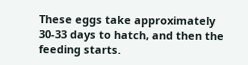These eggs take approximately 30-33 days to hatch, and then the feeding starts.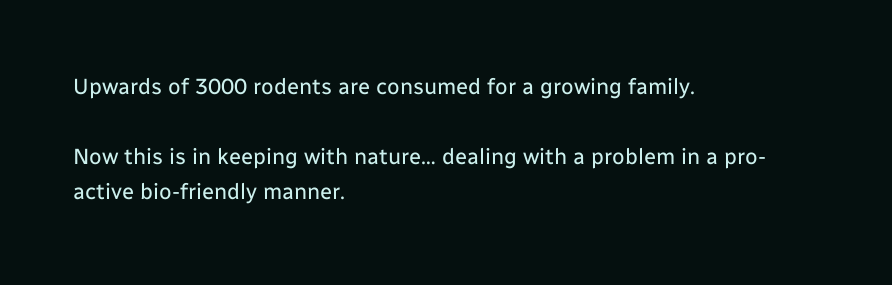Upwards of 3000 rodents are consumed for a growing family.

Now this is in keeping with nature… dealing with a problem in a pro-active bio-friendly manner.